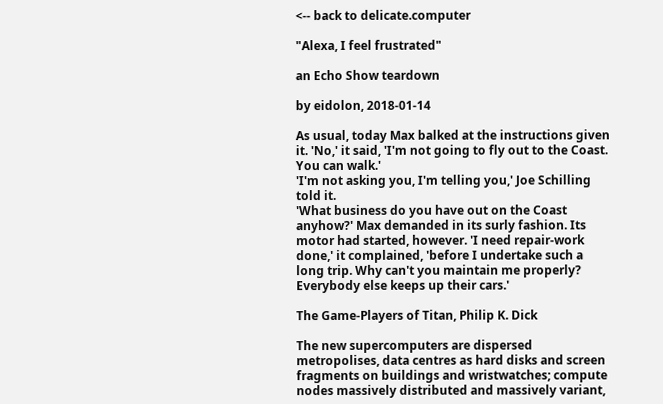<-- back to delicate.computer

"Alexa, I feel frustrated"

an Echo Show teardown

by eidolon, 2018-01-14

As usual, today Max balked at the instructions given it. 'No,' it said, 'I'm not going to fly out to the Coast. You can walk.'
'I'm not asking you, I'm telling you,' Joe Schilling told it.
'What business do you have out on the Coast anyhow?' Max demanded in its surly fashion. Its motor had started, however. 'I need repair-work done,' it complained, 'before I undertake such a long trip. Why can't you maintain me properly? Everybody else keeps up their cars.'

The Game-Players of Titan, Philip K. Dick

The new supercomputers are dispersed metropolises, data centres as hard disks and screen fragments on buildings and wristwatches; compute nodes massively distributed and massively variant,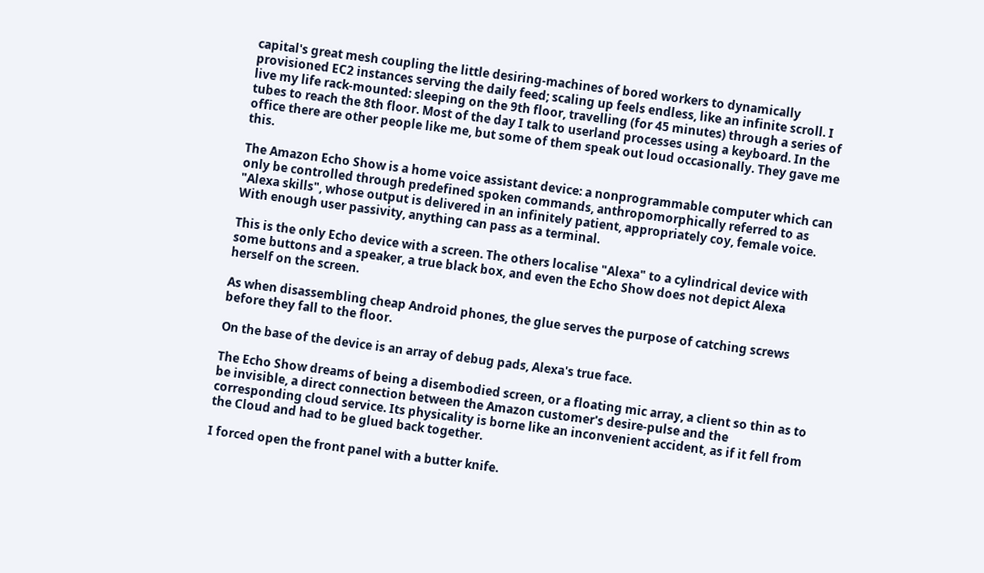capital's great mesh coupling the little desiring-machines of bored workers to dynamically provisioned EC2 instances serving the daily feed; scaling up feels endless, like an infinite scroll. I live my life rack-mounted: sleeping on the 9th floor, travelling (for 45 minutes) through a series of tubes to reach the 8th floor. Most of the day I talk to userland processes using a keyboard. In the office there are other people like me, but some of them speak out loud occasionally. They gave me this.

The Amazon Echo Show is a home voice assistant device: a nonprogrammable computer which can only be controlled through predefined spoken commands, anthropomorphically referred to as "Alexa skills", whose output is delivered in an infinitely patient, appropriately coy, female voice. With enough user passivity, anything can pass as a terminal.

This is the only Echo device with a screen. The others localise "Alexa" to a cylindrical device with some buttons and a speaker, a true black box, and even the Echo Show does not depict Alexa herself on the screen.

As when disassembling cheap Android phones, the glue serves the purpose of catching screws before they fall to the floor.

On the base of the device is an array of debug pads, Alexa's true face.

The Echo Show dreams of being a disembodied screen, or a floating mic array, a client so thin as to be invisible, a direct connection between the Amazon customer's desire-pulse and the corresponding cloud service. Its physicality is borne like an inconvenient accident, as if it fell from the Cloud and had to be glued back together.

I forced open the front panel with a butter knife.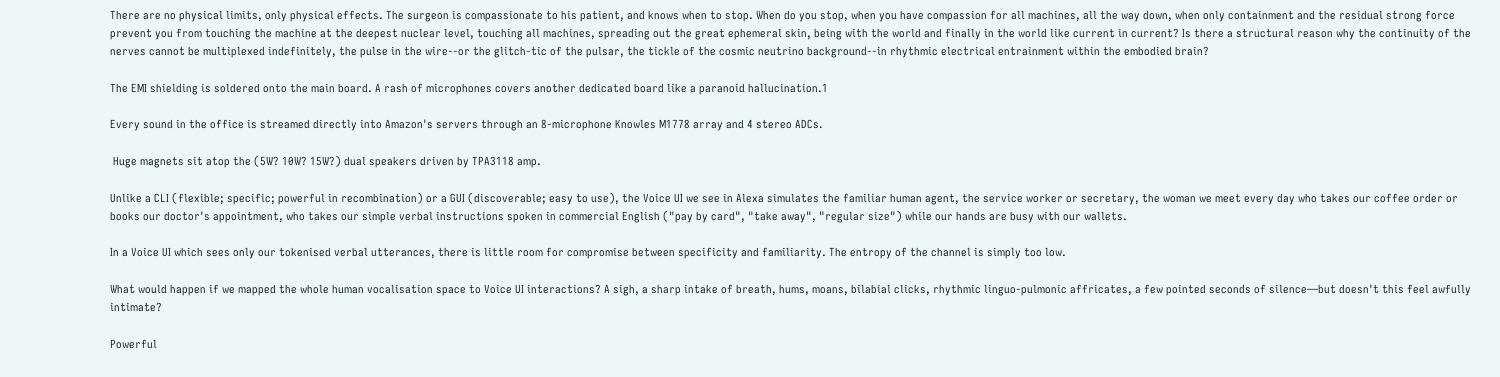There are no physical limits, only physical effects. The surgeon is compassionate to his patient, and knows when to stop. When do you stop, when you have compassion for all machines, all the way down, when only containment and the residual strong force prevent you from touching the machine at the deepest nuclear level, touching all machines, spreading out the great ephemeral skin, being with the world and finally in the world like current in current? Is there a structural reason why the continuity of the nerves cannot be multiplexed indefinitely, the pulse in the wire--or the glitch-tic of the pulsar, the tickle of the cosmic neutrino background--in rhythmic electrical entrainment within the embodied brain?

The EMI shielding is soldered onto the main board. A rash of microphones covers another dedicated board like a paranoid hallucination.1

Every sound in the office is streamed directly into Amazon's servers through an 8-microphone Knowles M1778 array and 4 stereo ADCs.

 Huge magnets sit atop the (5W? 10W? 15W?) dual speakers driven by TPA3118 amp.

Unlike a CLI (flexible; specific; powerful in recombination) or a GUI (discoverable; easy to use), the Voice UI we see in Alexa simulates the familiar human agent, the service worker or secretary, the woman we meet every day who takes our coffee order or books our doctor's appointment, who takes our simple verbal instructions spoken in commercial English ("pay by card", "take away", "regular size") while our hands are busy with our wallets.

In a Voice UI which sees only our tokenised verbal utterances, there is little room for compromise between specificity and familiarity. The entropy of the channel is simply too low.

What would happen if we mapped the whole human vocalisation space to Voice UI interactions? A sigh, a sharp intake of breath, hums, moans, bilabial clicks, rhythmic linguo-pulmonic affricates, a few pointed seconds of silence—but doesn't this feel awfully intimate?

Powerful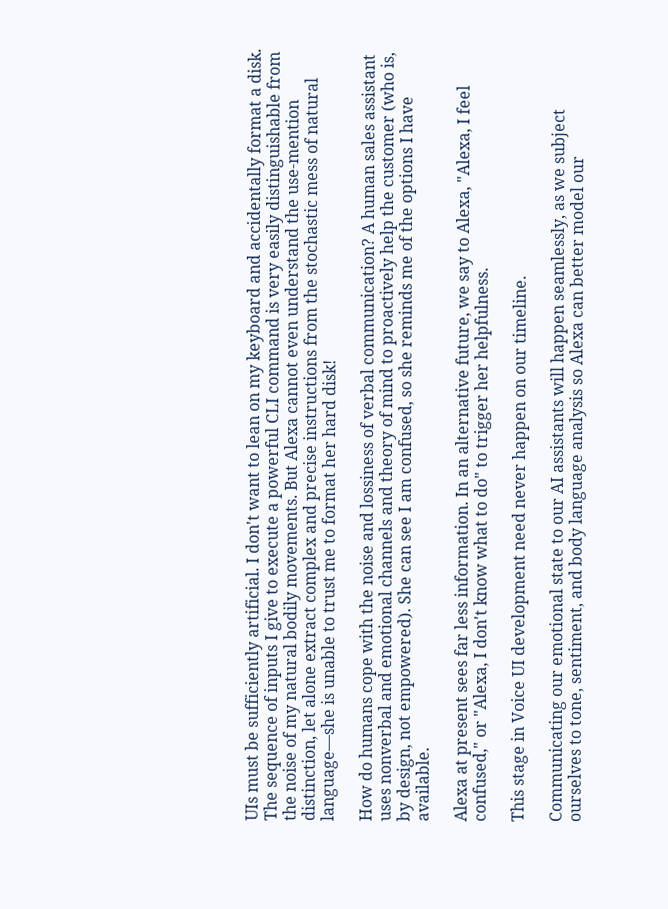UIs must be sufficiently artificial. I don't want to lean on my keyboard and accidentally format a disk. The sequence of inputs I give to execute a powerful CLI command is very easily distinguishable from the noise of my natural bodily movements. But Alexa cannot even understand the use-mention distinction, let alone extract complex and precise instructions from the stochastic mess of natural language—she is unable to trust me to format her hard disk!

How do humans cope with the noise and lossiness of verbal communication? A human sales assistant uses nonverbal and emotional channels and theory of mind to proactively help the customer (who is, by design, not empowered). She can see I am confused, so she reminds me of the options I have available.

Alexa at present sees far less information. In an alternative future, we say to Alexa, "Alexa, I feel confused," or "Alexa, I don't know what to do" to trigger her helpfulness.

This stage in Voice UI development need never happen on our timeline.

Communicating our emotional state to our AI assistants will happen seamlessly, as we subject ourselves to tone, sentiment, and body language analysis so Alexa can better model our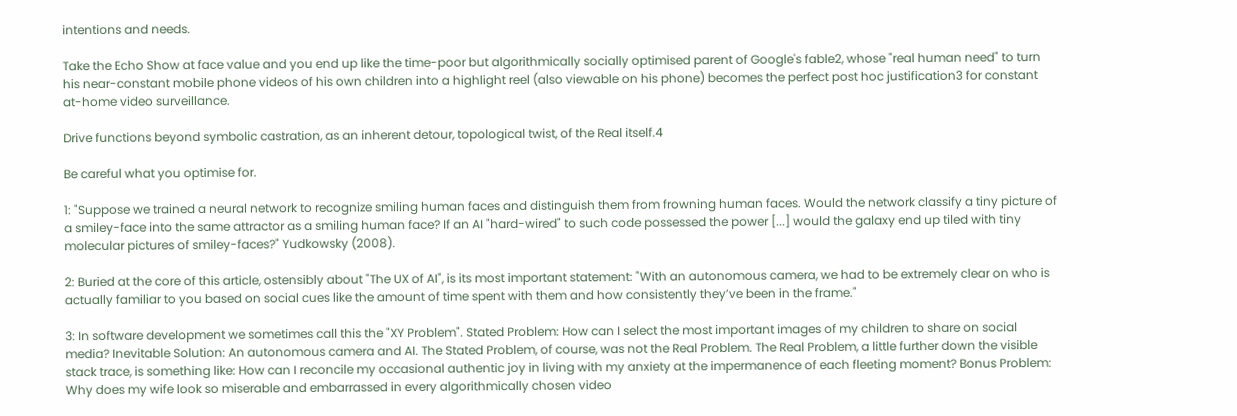intentions and needs.

Take the Echo Show at face value and you end up like the time-poor but algorithmically socially optimised parent of Google's fable2, whose "real human need" to turn his near-constant mobile phone videos of his own children into a highlight reel (also viewable on his phone) becomes the perfect post hoc justification3 for constant at-home video surveillance.

Drive functions beyond symbolic castration, as an inherent detour, topological twist, of the Real itself.4

Be careful what you optimise for.

1: "Suppose we trained a neural network to recognize smiling human faces and distinguish them from frowning human faces. Would the network classify a tiny picture of a smiley-face into the same attractor as a smiling human face? If an AI "hard-wired" to such code possessed the power [...] would the galaxy end up tiled with tiny molecular pictures of smiley-faces?" Yudkowsky (2008).

2: Buried at the core of this article, ostensibly about "The UX of AI", is its most important statement: "With an autonomous camera, we had to be extremely clear on who is actually familiar to you based on social cues like the amount of time spent with them and how consistently they’ve been in the frame."

3: In software development we sometimes call this the "XY Problem". Stated Problem: How can I select the most important images of my children to share on social media? Inevitable Solution: An autonomous camera and AI. The Stated Problem, of course, was not the Real Problem. The Real Problem, a little further down the visible stack trace, is something like: How can I reconcile my occasional authentic joy in living with my anxiety at the impermanence of each fleeting moment? Bonus Problem: Why does my wife look so miserable and embarrassed in every algorithmically chosen video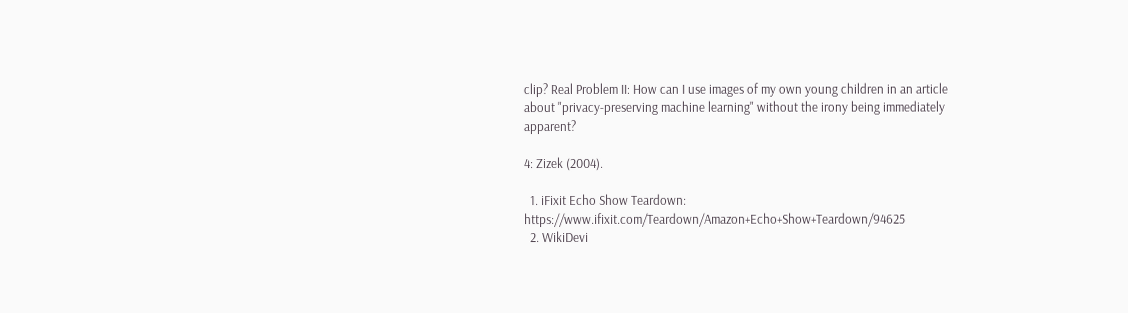clip? Real Problem II: How can I use images of my own young children in an article about "privacy-preserving machine learning" without the irony being immediately apparent?

4: Zizek (2004).

  1. iFixit Echo Show Teardown: https://www.ifixit.com/Teardown/Amazon+Echo+Show+Teardown/94625
  2. WikiDevi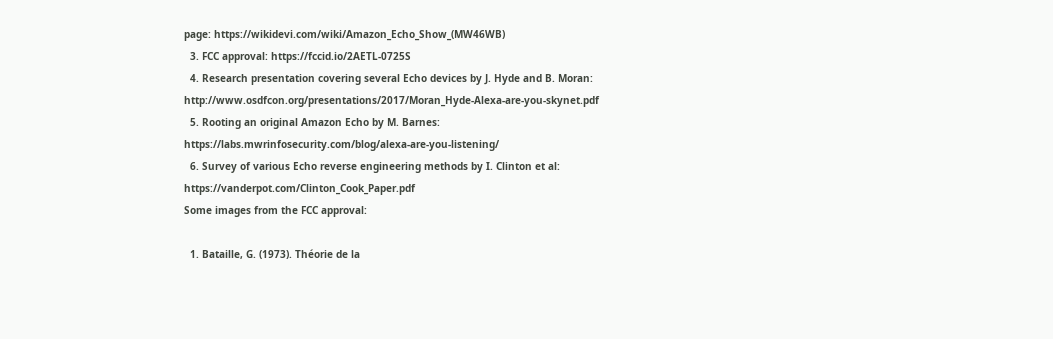page: https://wikidevi.com/wiki/Amazon_Echo_Show_(MW46WB)
  3. FCC approval: https://fccid.io/2AETL-0725S
  4. Research presentation covering several Echo devices by J. Hyde and B. Moran: http://www.osdfcon.org/presentations/2017/Moran_Hyde-Alexa-are-you-skynet.pdf
  5. Rooting an original Amazon Echo by M. Barnes: https://labs.mwrinfosecurity.com/blog/alexa-are-you-listening/
  6. Survey of various Echo reverse engineering methods by I. Clinton et al: https://vanderpot.com/Clinton_Cook_Paper.pdf
Some images from the FCC approval:

  1. Bataille, G. (1973). Théorie de la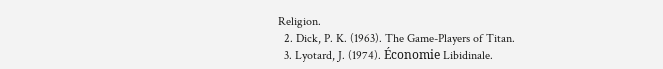Religion.
  2. Dick, P. K. (1963). The Game-Players of Titan.
  3. Lyotard, J. (1974). Économie Libidinale.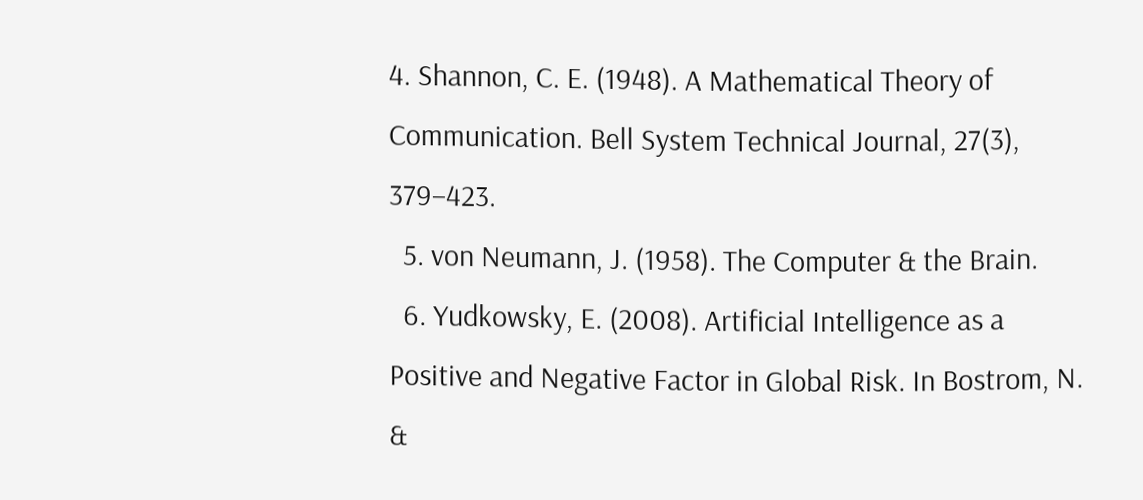4. Shannon, C. E. (1948). A Mathematical Theory of Communication. Bell System Technical Journal, 27(3), 379–423.
  5. von Neumann, J. (1958). The Computer & the Brain.
  6. Yudkowsky, E. (2008). Artificial Intelligence as a Positive and Negative Factor in Global Risk. In Bostrom, N. &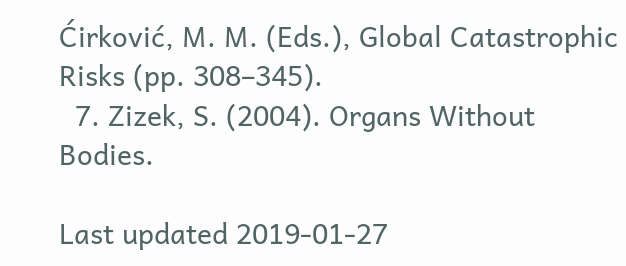Ćirković, M. M. (Eds.), Global Catastrophic Risks (pp. 308–345).
  7. Zizek, S. (2004). Organs Without Bodies.

Last updated 2019-01-27